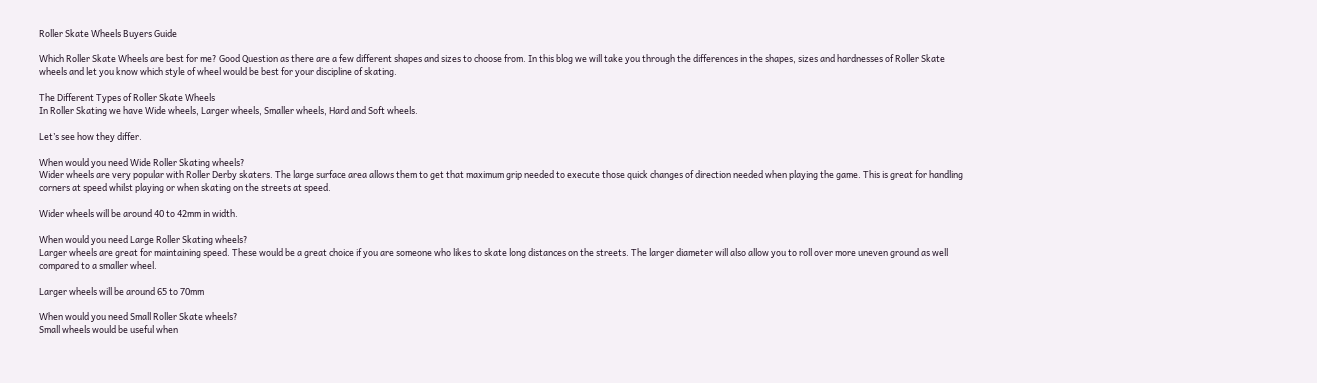Roller Skate Wheels Buyers Guide

Which Roller Skate Wheels are best for me? Good Question as there are a few different shapes and sizes to choose from. In this blog we will take you through the differences in the shapes, sizes and hardnesses of Roller Skate wheels and let you know which style of wheel would be best for your discipline of skating.

The Different Types of Roller Skate Wheels
In Roller Skating we have Wide wheels, Larger wheels, Smaller wheels, Hard and Soft wheels.

Let’s see how they differ.

When would you need Wide Roller Skating wheels?
Wider wheels are very popular with Roller Derby skaters. The large surface area allows them to get that maximum grip needed to execute those quick changes of direction needed when playing the game. This is great for handling corners at speed whilst playing or when skating on the streets at speed.

Wider wheels will be around 40 to 42mm in width.

When would you need Large Roller Skating wheels?
Larger wheels are great for maintaining speed. These would be a great choice if you are someone who likes to skate long distances on the streets. The larger diameter will also allow you to roll over more uneven ground as well compared to a smaller wheel.

Larger wheels will be around 65 to 70mm

When would you need Small Roller Skate wheels?
Small wheels would be useful when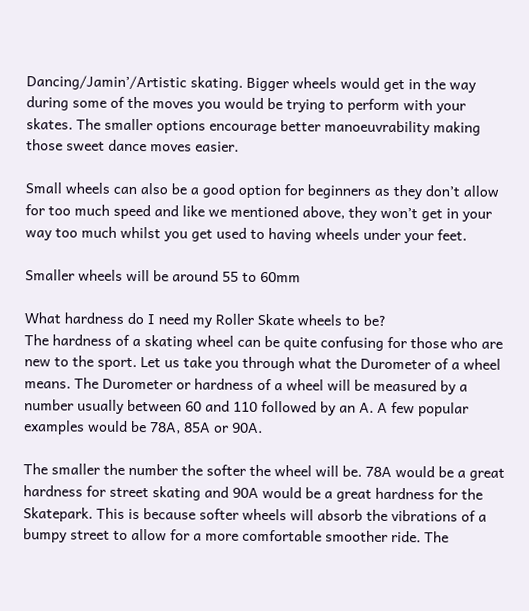Dancing/Jamin’/Artistic skating. Bigger wheels would get in the way during some of the moves you would be trying to perform with your skates. The smaller options encourage better manoeuvrability making those sweet dance moves easier.

Small wheels can also be a good option for beginners as they don’t allow for too much speed and like we mentioned above, they won’t get in your way too much whilst you get used to having wheels under your feet.

Smaller wheels will be around 55 to 60mm

What hardness do I need my Roller Skate wheels to be?
The hardness of a skating wheel can be quite confusing for those who are new to the sport. Let us take you through what the Durometer of a wheel means. The Durometer or hardness of a wheel will be measured by a number usually between 60 and 110 followed by an A. A few popular examples would be 78A, 85A or 90A.

The smaller the number the softer the wheel will be. 78A would be a great hardness for street skating and 90A would be a great hardness for the Skatepark. This is because softer wheels will absorb the vibrations of a bumpy street to allow for a more comfortable smoother ride. The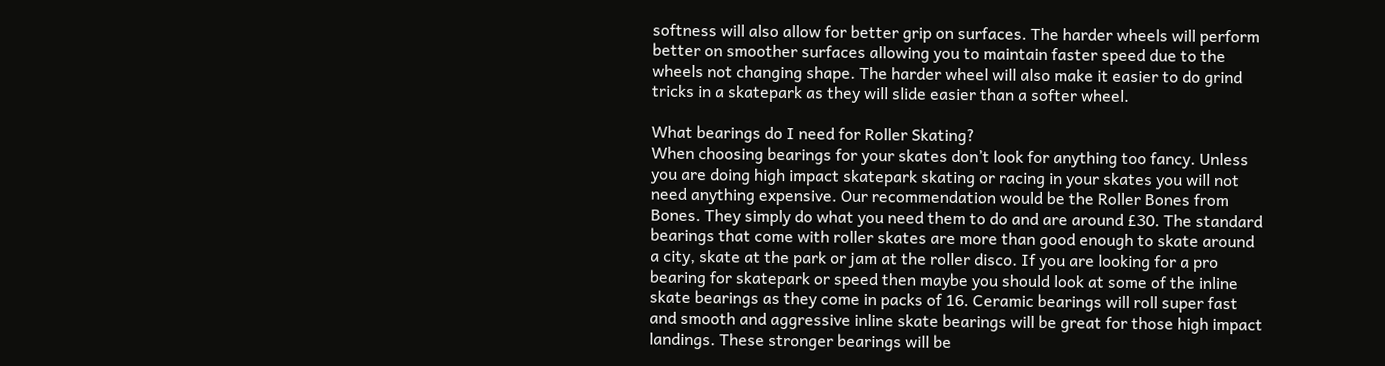softness will also allow for better grip on surfaces. The harder wheels will perform better on smoother surfaces allowing you to maintain faster speed due to the wheels not changing shape. The harder wheel will also make it easier to do grind tricks in a skatepark as they will slide easier than a softer wheel.

What bearings do I need for Roller Skating?
When choosing bearings for your skates don’t look for anything too fancy. Unless you are doing high impact skatepark skating or racing in your skates you will not need anything expensive. Our recommendation would be the Roller Bones from Bones. They simply do what you need them to do and are around £30. The standard bearings that come with roller skates are more than good enough to skate around a city, skate at the park or jam at the roller disco. If you are looking for a pro bearing for skatepark or speed then maybe you should look at some of the inline skate bearings as they come in packs of 16. Ceramic bearings will roll super fast and smooth and aggressive inline skate bearings will be great for those high impact landings. These stronger bearings will be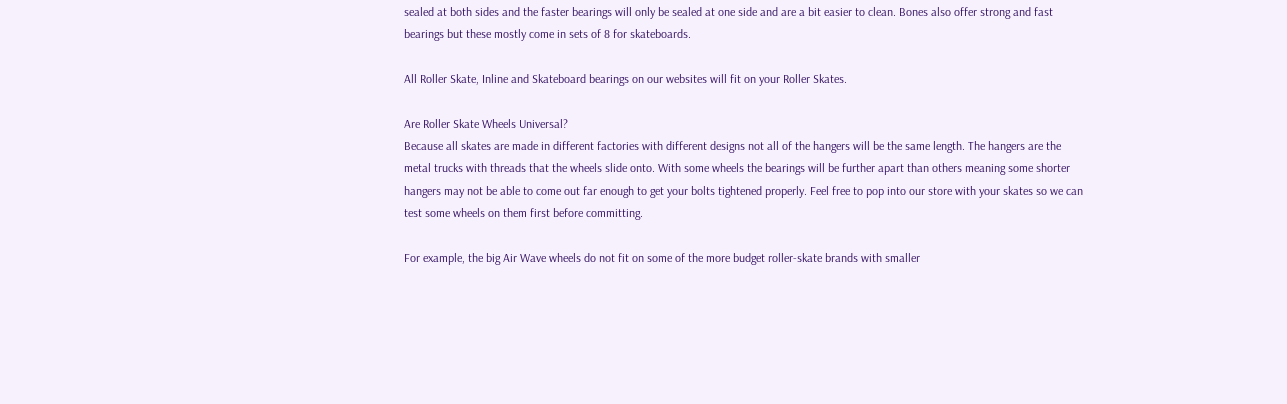sealed at both sides and the faster bearings will only be sealed at one side and are a bit easier to clean. Bones also offer strong and fast bearings but these mostly come in sets of 8 for skateboards.

All Roller Skate, Inline and Skateboard bearings on our websites will fit on your Roller Skates.

Are Roller Skate Wheels Universal?
Because all skates are made in different factories with different designs not all of the hangers will be the same length. The hangers are the metal trucks with threads that the wheels slide onto. With some wheels the bearings will be further apart than others meaning some shorter hangers may not be able to come out far enough to get your bolts tightened properly. Feel free to pop into our store with your skates so we can test some wheels on them first before committing.

For example, the big Air Wave wheels do not fit on some of the more budget roller-skate brands with smaller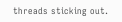threads sticking out.